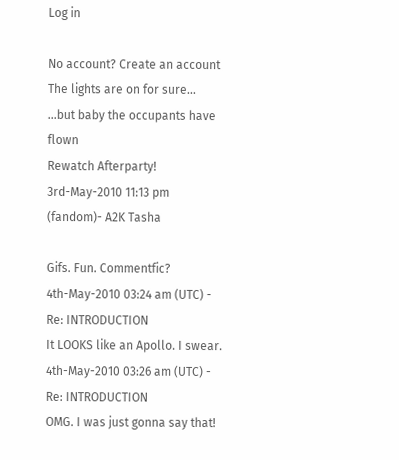Log in

No account? Create an account
The lights are on for sure...
...but baby the occupants have flown
Rewatch Afterparty!
3rd-May-2010 11:13 pm
(fandom)- A2K Tasha

Gifs. Fun. Commentfic?
4th-May-2010 03:24 am (UTC) - Re: INTRODUCTION
It LOOKS like an Apollo. I swear.
4th-May-2010 03:26 am (UTC) - Re: INTRODUCTION
OMG. I was just gonna say that!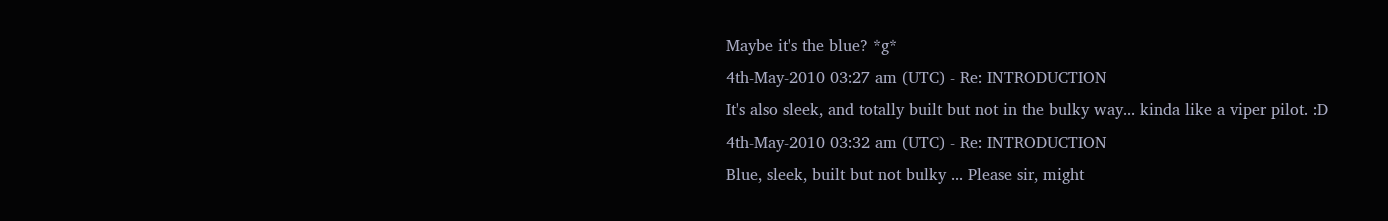Maybe it's the blue? *g*
4th-May-2010 03:27 am (UTC) - Re: INTRODUCTION
It's also sleek, and totally built but not in the bulky way... kinda like a viper pilot. :D
4th-May-2010 03:32 am (UTC) - Re: INTRODUCTION
Blue, sleek, built but not bulky ... Please sir, might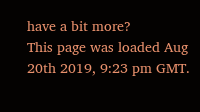have a bit more?
This page was loaded Aug 20th 2019, 9:23 pm GMT.